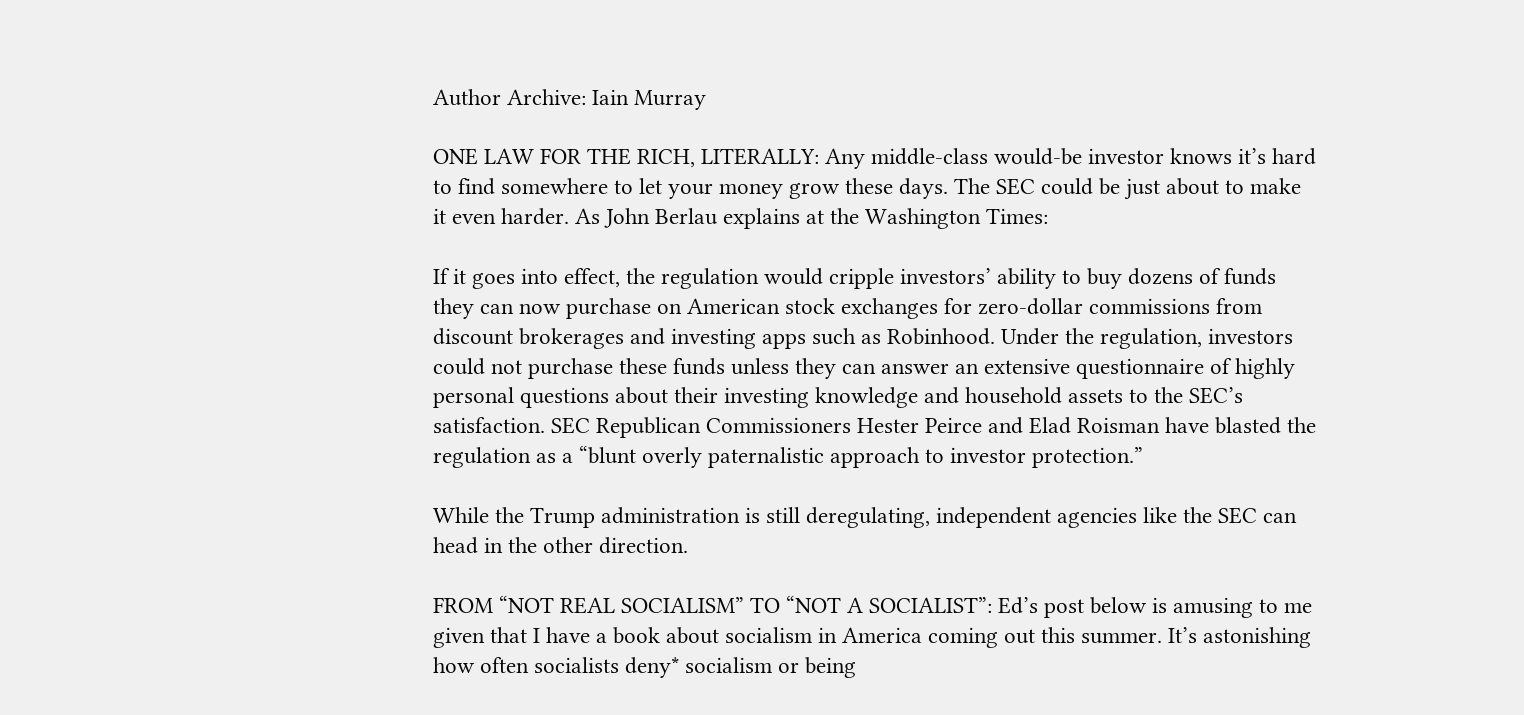Author Archive: Iain Murray

ONE LAW FOR THE RICH, LITERALLY: Any middle-class would-be investor knows it’s hard to find somewhere to let your money grow these days. The SEC could be just about to make it even harder. As John Berlau explains at the Washington Times:

If it goes into effect, the regulation would cripple investors’ ability to buy dozens of funds they can now purchase on American stock exchanges for zero-dollar commissions from discount brokerages and investing apps such as Robinhood. Under the regulation, investors could not purchase these funds unless they can answer an extensive questionnaire of highly personal questions about their investing knowledge and household assets to the SEC’s satisfaction. SEC Republican Commissioners Hester Peirce and Elad Roisman have blasted the regulation as a “blunt overly paternalistic approach to investor protection.”

While the Trump administration is still deregulating, independent agencies like the SEC can head in the other direction.

FROM “NOT REAL SOCIALISM” TO “NOT A SOCIALIST”: Ed’s post below is amusing to me given that I have a book about socialism in America coming out this summer. It’s astonishing how often socialists deny* socialism or being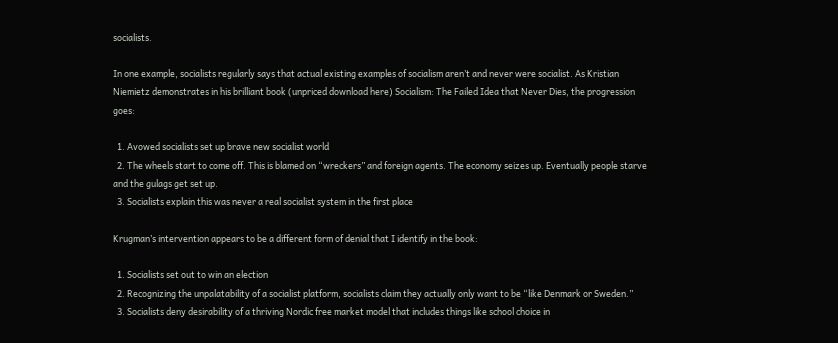socialists.

In one example, socialists regularly says that actual existing examples of socialism aren’t and never were socialist. As Kristian Niemietz demonstrates in his brilliant book (unpriced download here) Socialism: The Failed Idea that Never Dies, the progression goes:

  1. Avowed socialists set up brave new socialist world
  2. The wheels start to come off. This is blamed on “wreckers” and foreign agents. The economy seizes up. Eventually people starve and the gulags get set up.
  3. Socialists explain this was never a real socialist system in the first place

Krugman’s intervention appears to be a different form of denial that I identify in the book:

  1. Socialists set out to win an election
  2. Recognizing the unpalatability of a socialist platform, socialists claim they actually only want to be “like Denmark or Sweden.”
  3. Socialists deny desirability of a thriving Nordic free market model that includes things like school choice in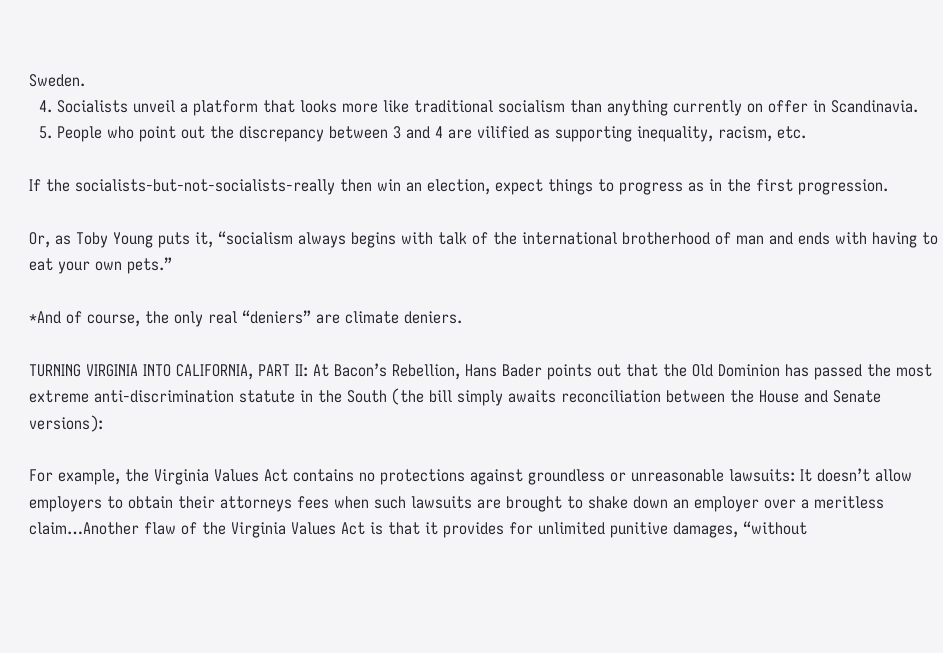Sweden.
  4. Socialists unveil a platform that looks more like traditional socialism than anything currently on offer in Scandinavia.
  5. People who point out the discrepancy between 3 and 4 are vilified as supporting inequality, racism, etc.

If the socialists-but-not-socialists-really then win an election, expect things to progress as in the first progression.

Or, as Toby Young puts it, “socialism always begins with talk of the international brotherhood of man and ends with having to eat your own pets.”

*And of course, the only real “deniers” are climate deniers.

TURNING VIRGINIA INTO CALIFORNIA, PART II: At Bacon’s Rebellion, Hans Bader points out that the Old Dominion has passed the most extreme anti-discrimination statute in the South (the bill simply awaits reconciliation between the House and Senate versions):

For example, the Virginia Values Act contains no protections against groundless or unreasonable lawsuits: It doesn’t allow employers to obtain their attorneys fees when such lawsuits are brought to shake down an employer over a meritless claim…Another flaw of the Virginia Values Act is that it provides for unlimited punitive damages, “without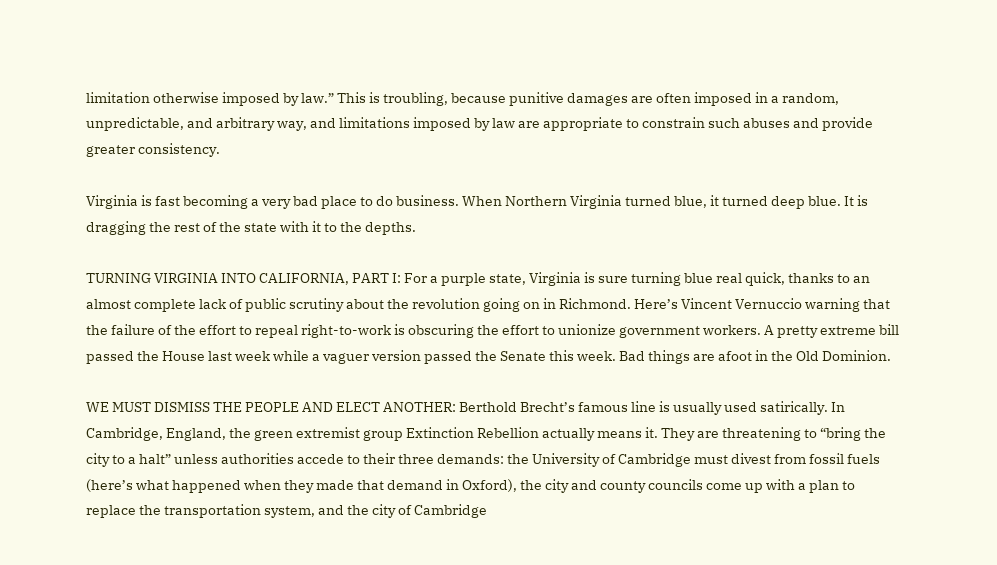limitation otherwise imposed by law.” This is troubling, because punitive damages are often imposed in a random, unpredictable, and arbitrary way, and limitations imposed by law are appropriate to constrain such abuses and provide greater consistency.

Virginia is fast becoming a very bad place to do business. When Northern Virginia turned blue, it turned deep blue. It is dragging the rest of the state with it to the depths.

TURNING VIRGINIA INTO CALIFORNIA, PART I: For a purple state, Virginia is sure turning blue real quick, thanks to an almost complete lack of public scrutiny about the revolution going on in Richmond. Here’s Vincent Vernuccio warning that the failure of the effort to repeal right-to-work is obscuring the effort to unionize government workers. A pretty extreme bill passed the House last week while a vaguer version passed the Senate this week. Bad things are afoot in the Old Dominion.

WE MUST DISMISS THE PEOPLE AND ELECT ANOTHER: Berthold Brecht’s famous line is usually used satirically. In Cambridge, England, the green extremist group Extinction Rebellion actually means it. They are threatening to “bring the city to a halt” unless authorities accede to their three demands: the University of Cambridge must divest from fossil fuels (here’s what happened when they made that demand in Oxford), the city and county councils come up with a plan to replace the transportation system, and the city of Cambridge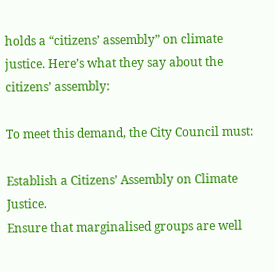holds a “citizens’ assembly” on climate justice. Here’s what they say about the citizens’ assembly:

To meet this demand, the City Council must:

Establish a Citizens’ Assembly on Climate Justice.
Ensure that marginalised groups are well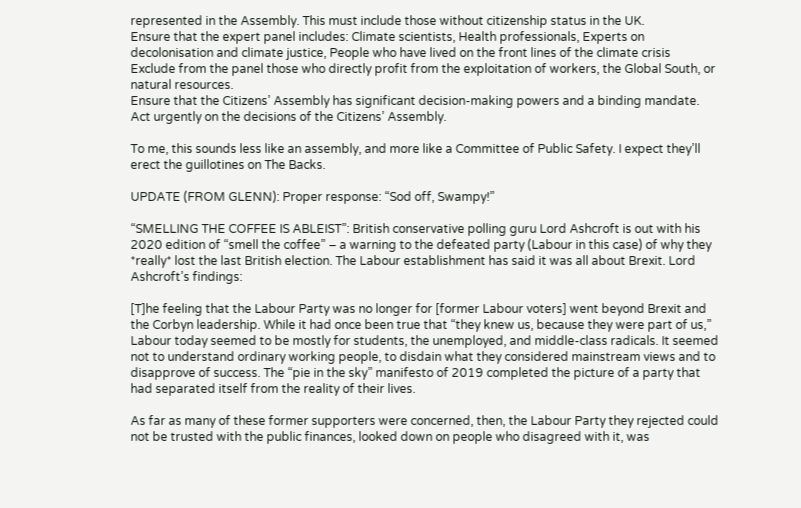represented in the Assembly. This must include those without citizenship status in the UK.
Ensure that the expert panel includes: Climate scientists, Health professionals, Experts on decolonisation and climate justice, People who have lived on the front lines of the climate crisis
Exclude from the panel those who directly profit from the exploitation of workers, the Global South, or natural resources.
Ensure that the Citizens’ Assembly has significant decision-making powers and a binding mandate.
Act urgently on the decisions of the Citizens’ Assembly.

To me, this sounds less like an assembly, and more like a Committee of Public Safety. I expect they’ll erect the guillotines on The Backs.

UPDATE (FROM GLENN): Proper response: “Sod off, Swampy!”

“SMELLING THE COFFEE IS ABLEIST”: British conservative polling guru Lord Ashcroft is out with his 2020 edition of “smell the coffee” – a warning to the defeated party (Labour in this case) of why they *really* lost the last British election. The Labour establishment has said it was all about Brexit. Lord Ashcroft’s findings:

[T]he feeling that the Labour Party was no longer for [former Labour voters] went beyond Brexit and the Corbyn leadership. While it had once been true that “they knew us, because they were part of us,” Labour today seemed to be mostly for students, the unemployed, and middle-class radicals. It seemed not to understand ordinary working people, to disdain what they considered mainstream views and to disapprove of success. The “pie in the sky” manifesto of 2019 completed the picture of a party that had separated itself from the reality of their lives.

As far as many of these former supporters were concerned, then, the Labour Party they rejected could not be trusted with the public finances, looked down on people who disagreed with it, was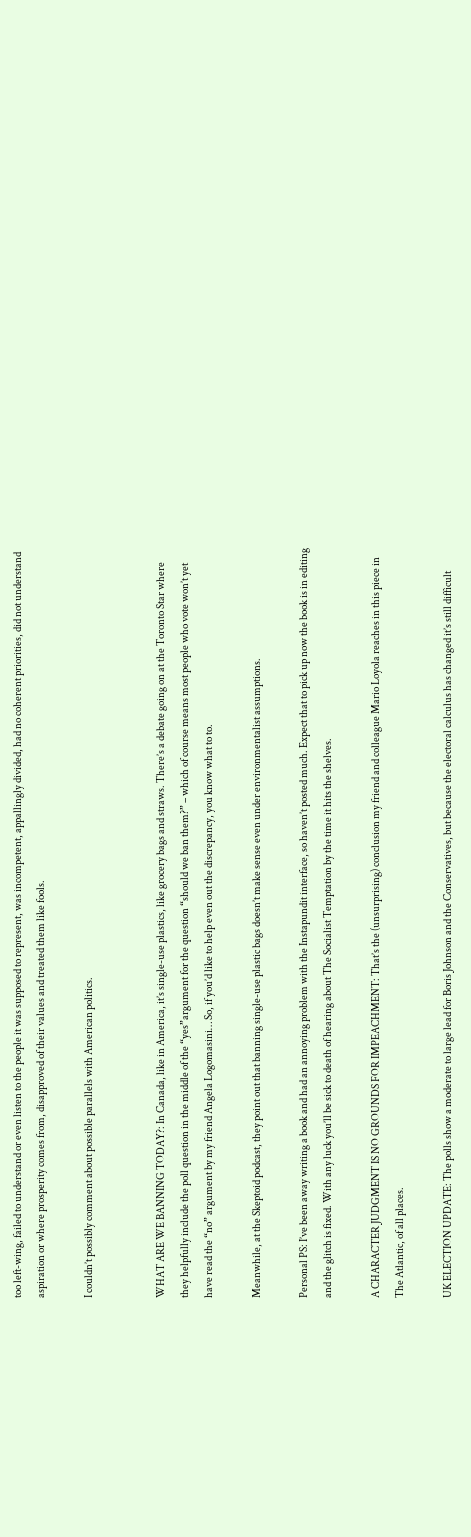too left-wing, failed to understand or even listen to the people it was supposed to represent, was incompetent, appallingly divided, had no coherent priorities, did not understand aspiration or where prosperity comes from, disapproved of their values and treated them like fools.

I couldn’t possibly comment about possible parallels with American politics.


WHAT ARE WE BANNING TODAY?: In Canada, like in America, it’s single-use plastics, like grocery bags and straws. There’s a debate going on at the Toronto Star where they helpfully include the poll question in the middle of the “yes”argument for the question “should we ban them?” – which of course means most people who vote won’t yet have read the “no” argument by my friend Angela Logomasini… So, if you’d like to help even out the discrepancy, you know what to to.

Meanwhile, at the Skeptoid podcast, they point out that banning single-use plastic bags doesn’t make sense even under environmentalist assumptions.

Personal PS: I’ve been away writing a book and had an annoying problem with the Instapundit interface, so haven’t posted much. Expect that to pick up now the book is in editing and the glitch is fixed. With any luck you’ll be sick to death of hearing about The Socialist Temptation by the time it hits the shelves.

A CHARACTER JUDGMENT IS NO GROUNDS FOR IMPEACHMENT: That’s the (unsurprising) conclusion my friend and colleague Mario Loyola reaches in this piece in The Atlantic, of all places.

UK ELECTION UPDATE: The polls show a moderate to large lead for Boris Johnson and the Conservatives, but because the electoral calculus has changed it’s still difficult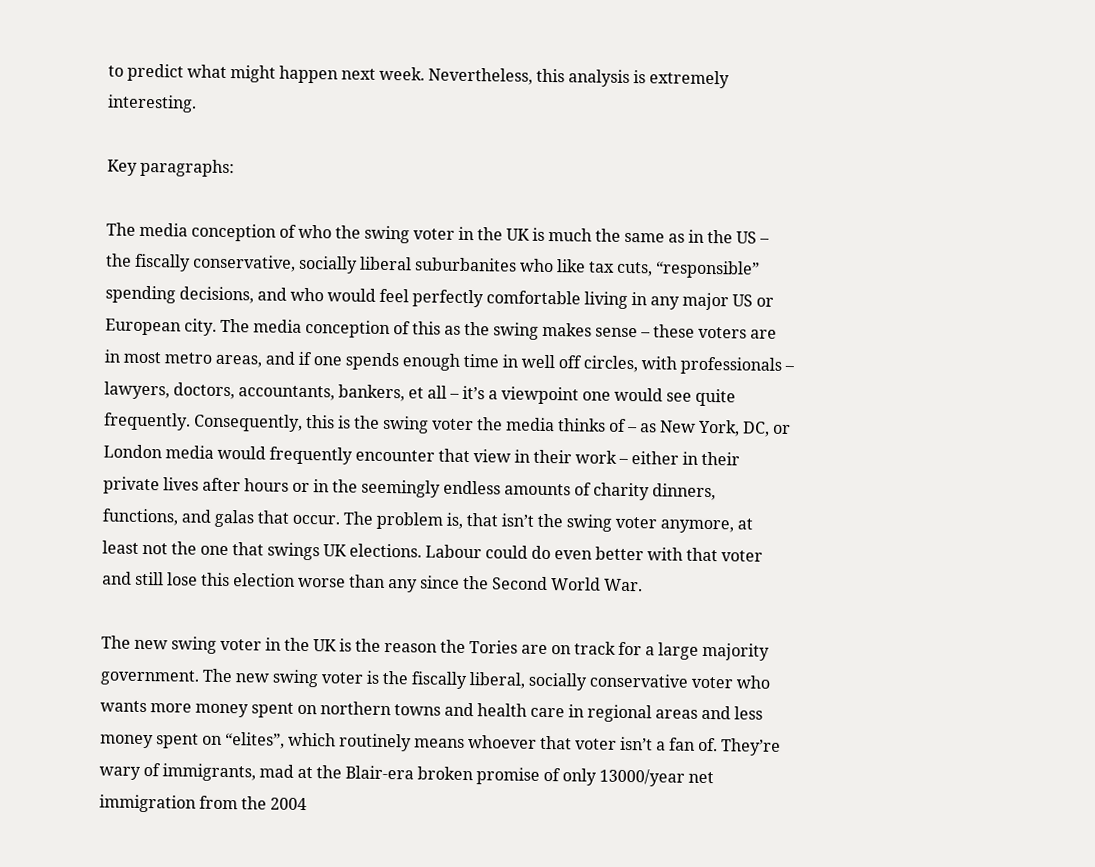to predict what might happen next week. Nevertheless, this analysis is extremely interesting.

Key paragraphs:

The media conception of who the swing voter in the UK is much the same as in the US – the fiscally conservative, socially liberal suburbanites who like tax cuts, “responsible” spending decisions, and who would feel perfectly comfortable living in any major US or European city. The media conception of this as the swing makes sense – these voters are in most metro areas, and if one spends enough time in well off circles, with professionals – lawyers, doctors, accountants, bankers, et all – it’s a viewpoint one would see quite frequently. Consequently, this is the swing voter the media thinks of – as New York, DC, or London media would frequently encounter that view in their work – either in their private lives after hours or in the seemingly endless amounts of charity dinners, functions, and galas that occur. The problem is, that isn’t the swing voter anymore, at least not the one that swings UK elections. Labour could do even better with that voter and still lose this election worse than any since the Second World War.

The new swing voter in the UK is the reason the Tories are on track for a large majority government. The new swing voter is the fiscally liberal, socially conservative voter who wants more money spent on northern towns and health care in regional areas and less money spent on “elites”, which routinely means whoever that voter isn’t a fan of. They’re wary of immigrants, mad at the Blair-era broken promise of only 13000/year net immigration from the 2004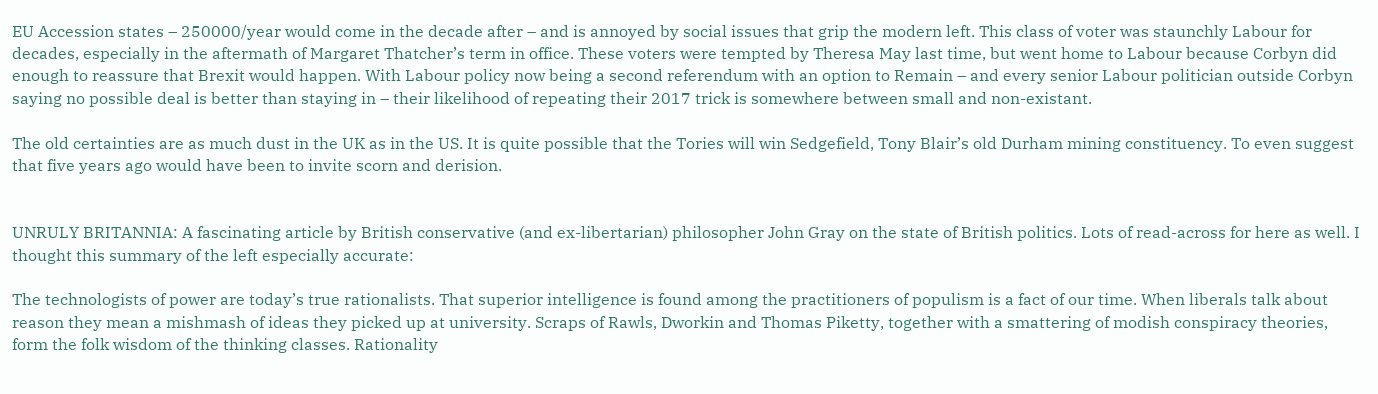EU Accession states – 250000/year would come in the decade after – and is annoyed by social issues that grip the modern left. This class of voter was staunchly Labour for decades, especially in the aftermath of Margaret Thatcher’s term in office. These voters were tempted by Theresa May last time, but went home to Labour because Corbyn did enough to reassure that Brexit would happen. With Labour policy now being a second referendum with an option to Remain – and every senior Labour politician outside Corbyn saying no possible deal is better than staying in – their likelihood of repeating their 2017 trick is somewhere between small and non-existant.

The old certainties are as much dust in the UK as in the US. It is quite possible that the Tories will win Sedgefield, Tony Blair’s old Durham mining constituency. To even suggest that five years ago would have been to invite scorn and derision.


UNRULY BRITANNIA: A fascinating article by British conservative (and ex-libertarian) philosopher John Gray on the state of British politics. Lots of read-across for here as well. I thought this summary of the left especially accurate:

The technologists of power are today’s true rationalists. That superior intelligence is found among the practitioners of populism is a fact of our time. When liberals talk about reason they mean a mishmash of ideas they picked up at university. Scraps of Rawls, Dworkin and Thomas Piketty, together with a smattering of modish conspiracy theories, form the folk wisdom of the thinking classes. Rationality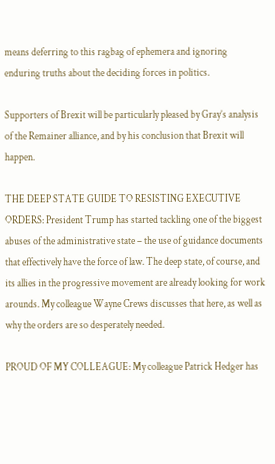means deferring to this ragbag of ephemera and ignoring enduring truths about the deciding forces in politics.

Supporters of Brexit will be particularly pleased by Gray’s analysis of the Remainer alliance, and by his conclusion that Brexit will happen.

THE DEEP STATE GUIDE TO RESISTING EXECUTIVE ORDERS: President Trump has started tackling one of the biggest abuses of the administrative state – the use of guidance documents that effectively have the force of law. The deep state, of course, and its allies in the progressive movement are already looking for work arounds. My colleague Wayne Crews discusses that here, as well as why the orders are so desperately needed.

PROUD OF MY COLLEAGUE: My colleague Patrick Hedger has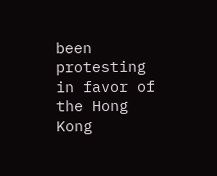been protesting in favor of the Hong Kong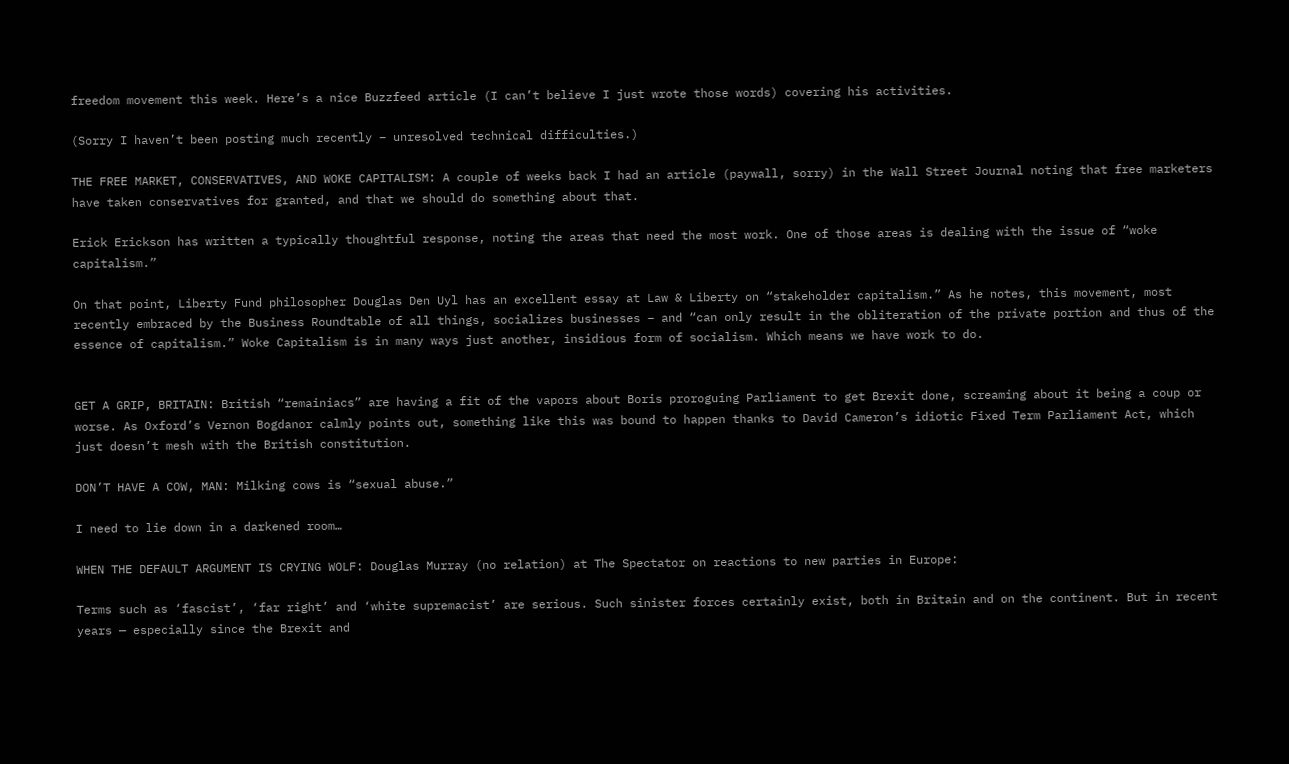freedom movement this week. Here’s a nice Buzzfeed article (I can’t believe I just wrote those words) covering his activities.

(Sorry I haven’t been posting much recently – unresolved technical difficulties.)

THE FREE MARKET, CONSERVATIVES, AND WOKE CAPITALISM: A couple of weeks back I had an article (paywall, sorry) in the Wall Street Journal noting that free marketers have taken conservatives for granted, and that we should do something about that.

Erick Erickson has written a typically thoughtful response, noting the areas that need the most work. One of those areas is dealing with the issue of “woke capitalism.”

On that point, Liberty Fund philosopher Douglas Den Uyl has an excellent essay at Law & Liberty on “stakeholder capitalism.” As he notes, this movement, most recently embraced by the Business Roundtable of all things, socializes businesses – and “can only result in the obliteration of the private portion and thus of the essence of capitalism.” Woke Capitalism is in many ways just another, insidious form of socialism. Which means we have work to do.


GET A GRIP, BRITAIN: British “remainiacs” are having a fit of the vapors about Boris proroguing Parliament to get Brexit done, screaming about it being a coup or worse. As Oxford’s Vernon Bogdanor calmly points out, something like this was bound to happen thanks to David Cameron’s idiotic Fixed Term Parliament Act, which just doesn’t mesh with the British constitution.

DON’T HAVE A COW, MAN: Milking cows is “sexual abuse.”

I need to lie down in a darkened room…

WHEN THE DEFAULT ARGUMENT IS CRYING WOLF: Douglas Murray (no relation) at The Spectator on reactions to new parties in Europe:

Terms such as ‘fascist’, ‘far right’ and ‘white supremacist’ are serious. Such sinister forces certainly exist, both in Britain and on the continent. But in recent years — especially since the Brexit and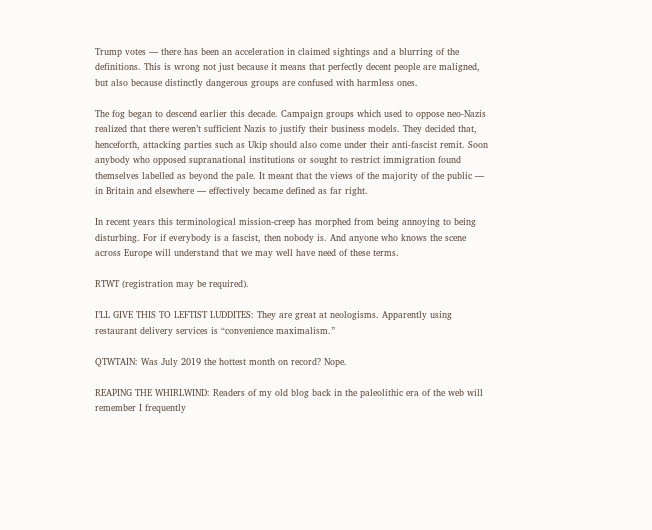Trump votes — there has been an acceleration in claimed sightings and a blurring of the definitions. This is wrong not just because it means that perfectly decent people are maligned, but also because distinctly dangerous groups are confused with harmless ones.

The fog began to descend earlier this decade. Campaign groups which used to oppose neo-Nazis realized that there weren’t sufficient Nazis to justify their business models. They decided that, henceforth, attacking parties such as Ukip should also come under their anti-fascist remit. Soon anybody who opposed supranational institutions or sought to restrict immigration found themselves labelled as beyond the pale. It meant that the views of the majority of the public — in Britain and elsewhere — effectively became defined as far right.

In recent years this terminological mission-creep has morphed from being annoying to being disturbing. For if everybody is a fascist, then nobody is. And anyone who knows the scene across Europe will understand that we may well have need of these terms.

RTWT (registration may be required).

I’LL GIVE THIS TO LEFTIST LUDDITES: They are great at neologisms. Apparently using restaurant delivery services is “convenience maximalism.”

QTWTAIN: Was July 2019 the hottest month on record? Nope.

REAPING THE WHIRLWIND: Readers of my old blog back in the paleolithic era of the web will remember I frequently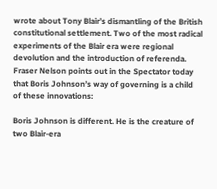wrote about Tony Blair’s dismantling of the British constitutional settlement. Two of the most radical experiments of the Blair era were regional devolution and the introduction of referenda. Fraser Nelson points out in the Spectator today that Boris Johnson’s way of governing is a child of these innovations:

Boris Johnson is different. He is the creature of two Blair-era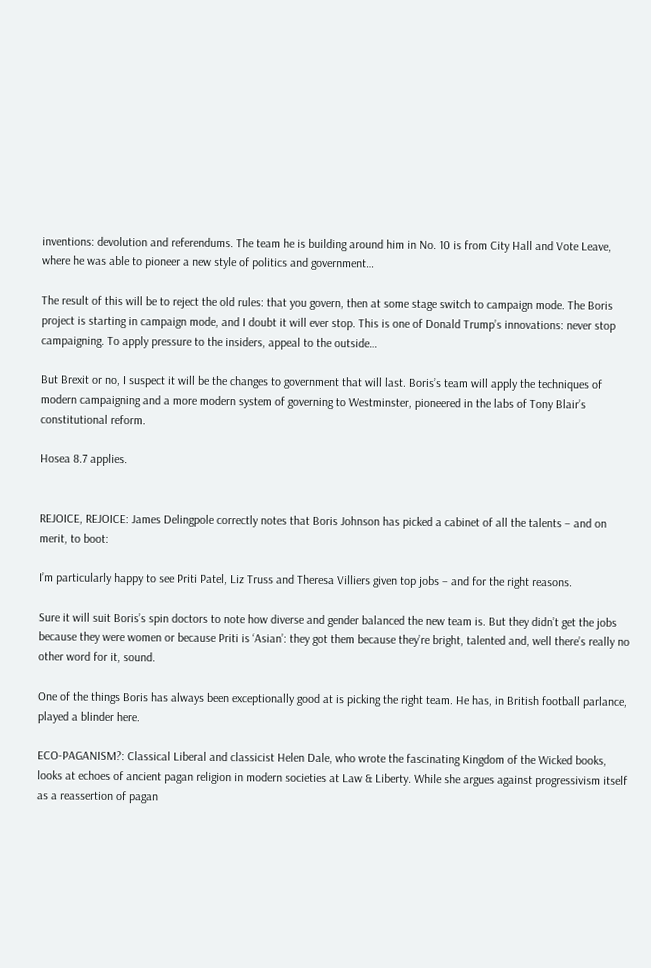inventions: devolution and referendums. The team he is building around him in No. 10 is from City Hall and Vote Leave, where he was able to pioneer a new style of politics and government…

The result of this will be to reject the old rules: that you govern, then at some stage switch to campaign mode. The Boris project is starting in campaign mode, and I doubt it will ever stop. This is one of Donald Trump’s innovations: never stop campaigning. To apply pressure to the insiders, appeal to the outside…

But Brexit or no, I suspect it will be the changes to government that will last. Boris’s team will apply the techniques of modern campaigning and a more modern system of governing to Westminster, pioneered in the labs of Tony Blair’s constitutional reform.

Hosea 8.7 applies.


REJOICE, REJOICE: James Delingpole correctly notes that Boris Johnson has picked a cabinet of all the talents – and on merit, to boot:

I’m particularly happy to see Priti Patel, Liz Truss and Theresa Villiers given top jobs – and for the right reasons.

Sure it will suit Boris’s spin doctors to note how diverse and gender balanced the new team is. But they didn’t get the jobs because they were women or because Priti is ‘Asian’: they got them because they’re bright, talented and, well there’s really no other word for it, sound.

One of the things Boris has always been exceptionally good at is picking the right team. He has, in British football parlance, played a blinder here.

ECO-PAGANISM?: Classical Liberal and classicist Helen Dale, who wrote the fascinating Kingdom of the Wicked books, looks at echoes of ancient pagan religion in modern societies at Law & Liberty. While she argues against progressivism itself as a reassertion of pagan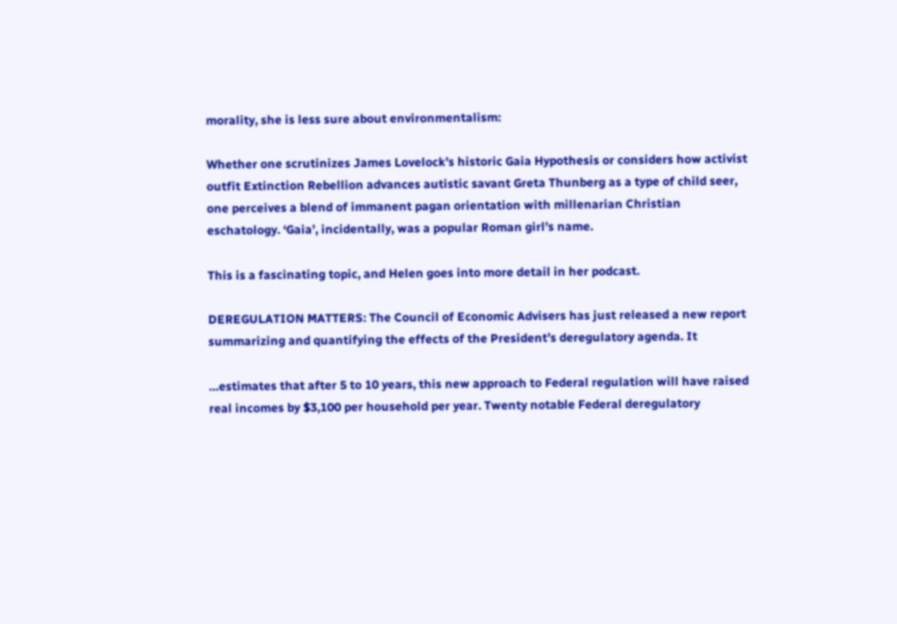morality, she is less sure about environmentalism:

Whether one scrutinizes James Lovelock’s historic Gaia Hypothesis or considers how activist outfit Extinction Rebellion advances autistic savant Greta Thunberg as a type of child seer, one perceives a blend of immanent pagan orientation with millenarian Christian eschatology. ‘Gaia’, incidentally, was a popular Roman girl’s name.

This is a fascinating topic, and Helen goes into more detail in her podcast.

DEREGULATION MATTERS: The Council of Economic Advisers has just released a new report summarizing and quantifying the effects of the President’s deregulatory agenda. It

…estimates that after 5 to 10 years, this new approach to Federal regulation will have raised real incomes by $3,100 per household per year. Twenty notable Federal deregulatory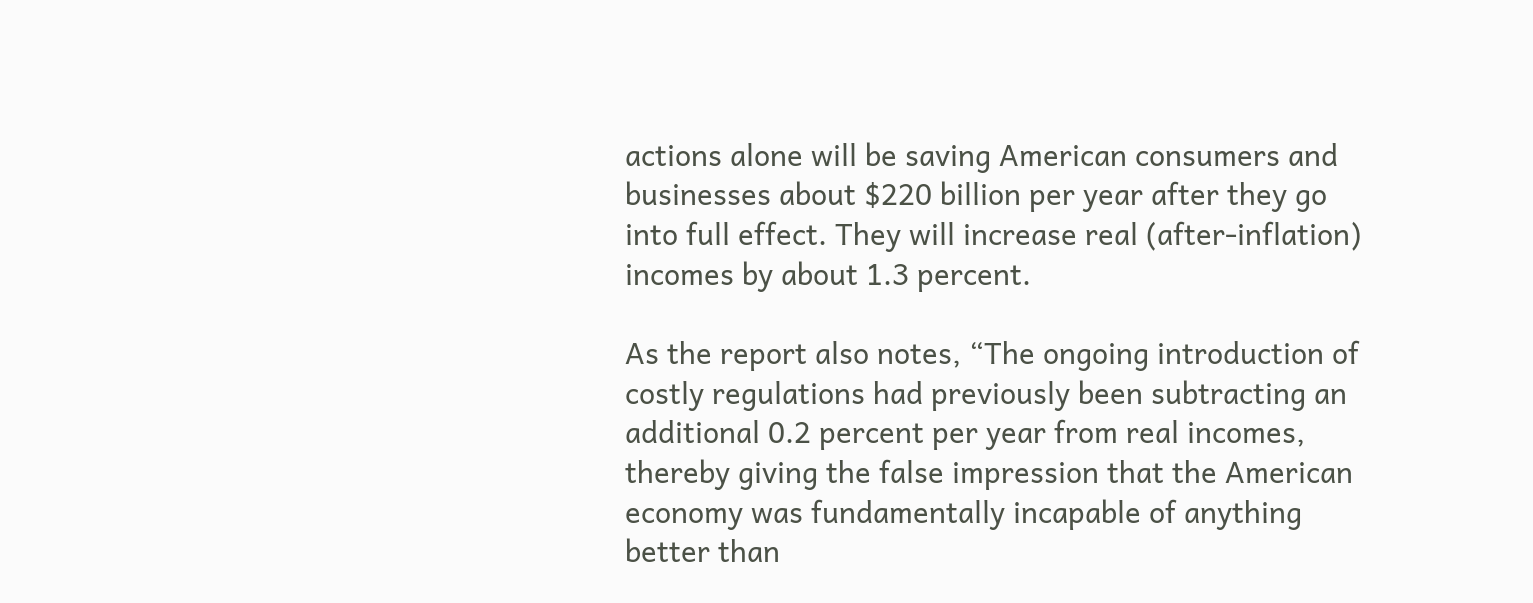actions alone will be saving American consumers and businesses about $220 billion per year after they go into full effect. They will increase real (after-inflation) incomes by about 1.3 percent.

As the report also notes, “The ongoing introduction of costly regulations had previously been subtracting an additional 0.2 percent per year from real incomes, thereby giving the false impression that the American economy was fundamentally incapable of anything better than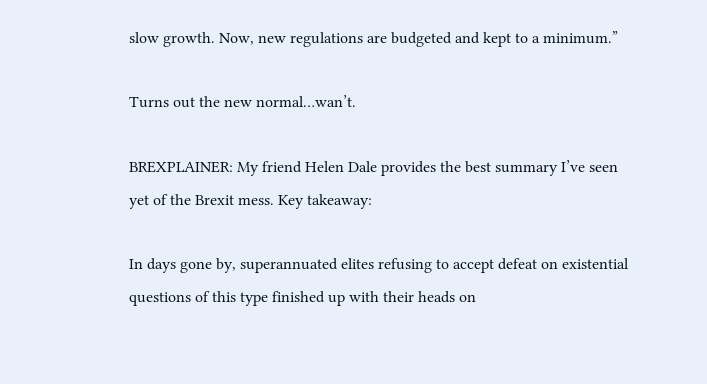slow growth. Now, new regulations are budgeted and kept to a minimum.”

Turns out the new normal…wan’t.

BREXPLAINER: My friend Helen Dale provides the best summary I’ve seen yet of the Brexit mess. Key takeaway:

In days gone by, superannuated elites refusing to accept defeat on existential questions of this type finished up with their heads on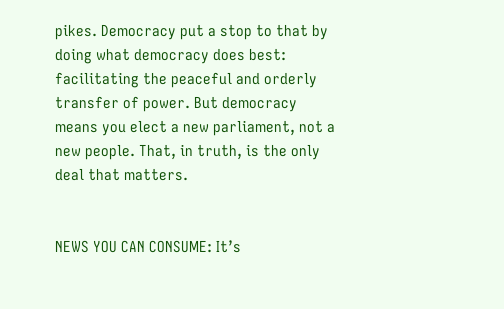pikes. Democracy put a stop to that by doing what democracy does best: facilitating the peaceful and orderly transfer of power. But democracy means you elect a new parliament, not a new people. That, in truth, is the only deal that matters.


NEWS YOU CAN CONSUME: It’s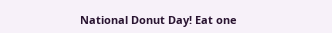National Donut Day! Eat one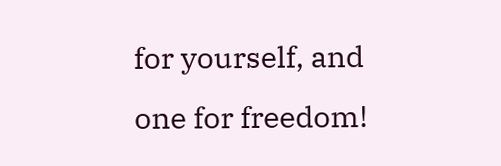for yourself, and one for freedom!